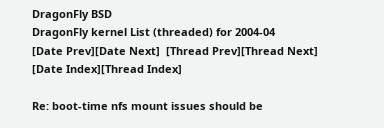DragonFly BSD
DragonFly kernel List (threaded) for 2004-04
[Date Prev][Date Next]  [Thread Prev][Thread Next]  [Date Index][Thread Index]

Re: boot-time nfs mount issues should be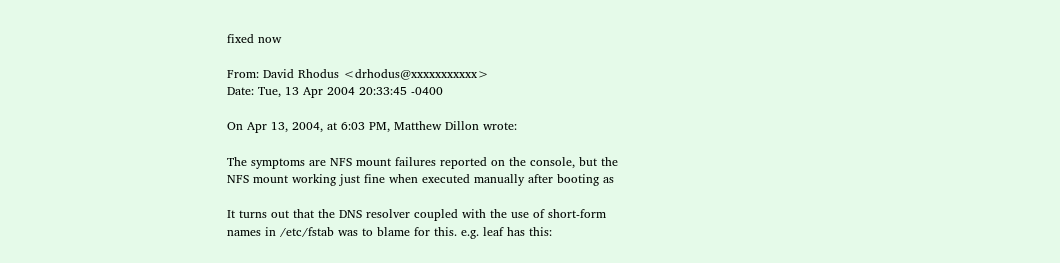fixed now

From: David Rhodus <drhodus@xxxxxxxxxxx>
Date: Tue, 13 Apr 2004 20:33:45 -0400

On Apr 13, 2004, at 6:03 PM, Matthew Dillon wrote:

The symptoms are NFS mount failures reported on the console, but the
NFS mount working just fine when executed manually after booting as

It turns out that the DNS resolver coupled with the use of short-form
names in /etc/fstab was to blame for this. e.g. leaf has this: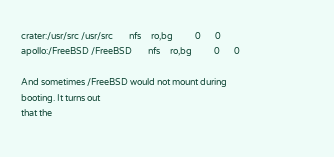crater:/usr/src /usr/src        nfs     ro,bg           0       0
apollo:/FreeBSD /FreeBSD        nfs     ro,bg           0       0

And sometimes /FreeBSD would not mount during booting. It turns out
that the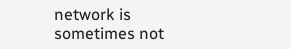network is sometimes not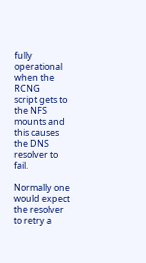fully operational when the RCNG
script gets to the NFS mounts and this causes the DNS resolver to fail.

Normally one would expect the resolver to retry a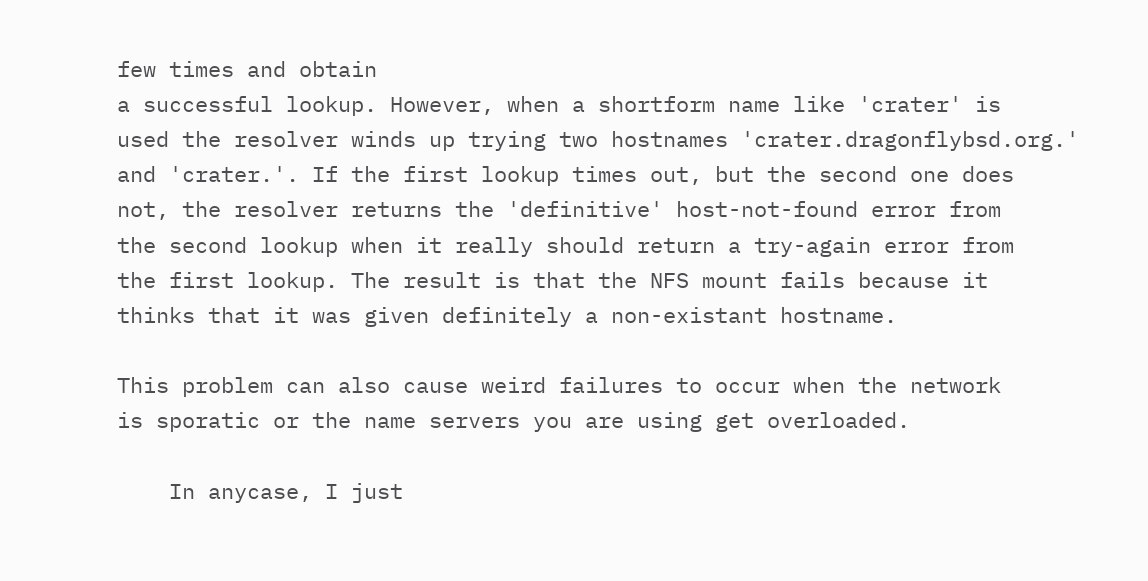few times and obtain
a successful lookup. However, when a shortform name like 'crater' is
used the resolver winds up trying two hostnames 'crater.dragonflybsd.org.'
and 'crater.'. If the first lookup times out, but the second one does
not, the resolver returns the 'definitive' host-not-found error from
the second lookup when it really should return a try-again error from
the first lookup. The result is that the NFS mount fails because it
thinks that it was given definitely a non-existant hostname.

This problem can also cause weird failures to occur when the network
is sporatic or the name servers you are using get overloaded.

    In anycase, I just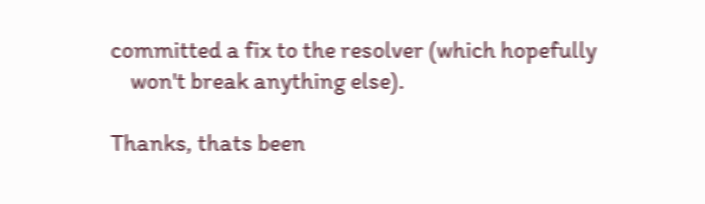committed a fix to the resolver (which hopefully
    won't break anything else).

Thanks, thats been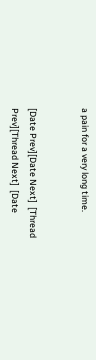a pain for a very long time.


[Date Prev][Date Next]  [Thread Prev][Thread Next]  [Date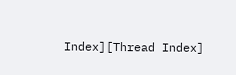Index][Thread Index]